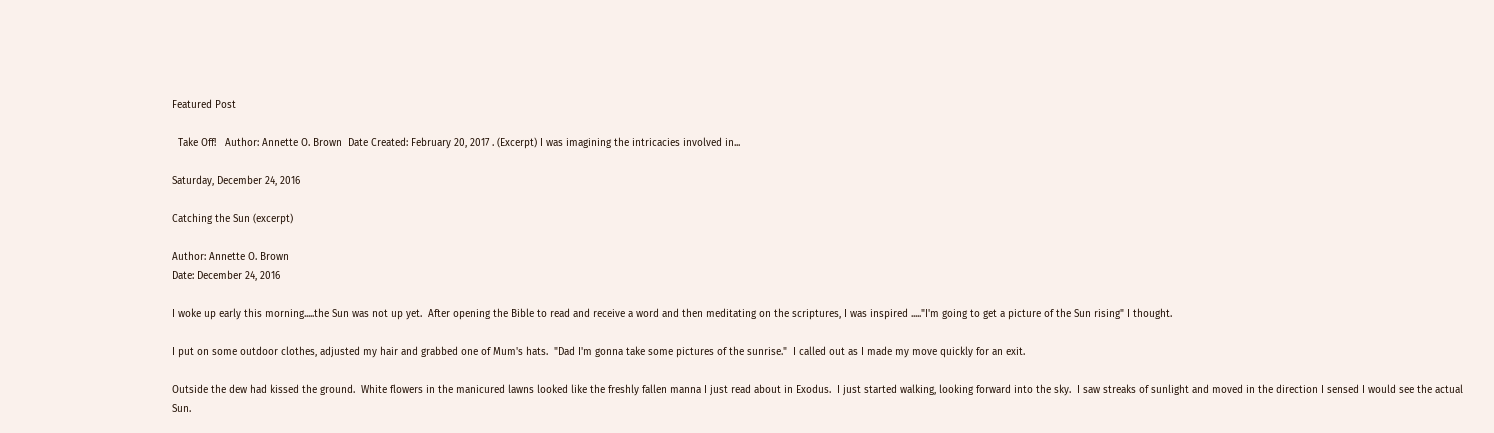Featured Post

  Take Off!   Author: Annette O. Brown  Date Created: February 20, 2017 . (Excerpt) I was imagining the intricacies involved in...

Saturday, December 24, 2016

Catching the Sun (excerpt)

Author: Annette O. Brown
Date: December 24, 2016

I woke up early this morning.....the Sun was not up yet.  After opening the Bible to read and receive a word and then meditating on the scriptures, I was inspired ....."I'm going to get a picture of the Sun rising" I thought.

I put on some outdoor clothes, adjusted my hair and grabbed one of Mum's hats.  "Dad I'm gonna take some pictures of the sunrise."  I called out as I made my move quickly for an exit.

Outside the dew had kissed the ground.  White flowers in the manicured lawns looked like the freshly fallen manna I just read about in Exodus.  I just started walking, looking forward into the sky.  I saw streaks of sunlight and moved in the direction I sensed I would see the actual Sun.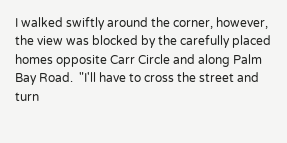I walked swiftly around the corner, however, the view was blocked by the carefully placed homes opposite Carr Circle and along Palm Bay Road.  "I'll have to cross the street and turn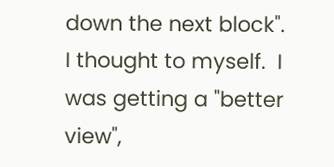down the next block".  I thought to myself.  I was getting a "better view",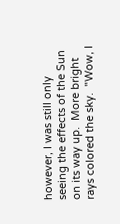however, I was still only seeing the effects of the Sun on its way up.  More bright rays colored the sky.  "Wow, I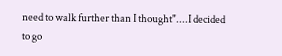need to walk further than I thought"....I decided to go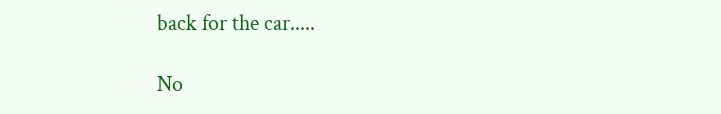back for the car.....

No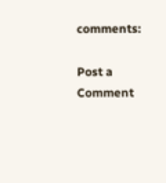comments:

Post a Comment